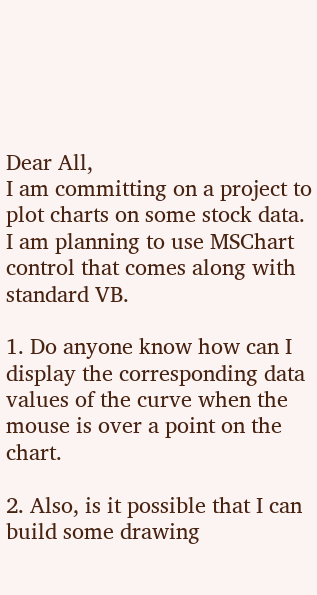Dear All,
I am committing on a project to plot charts on some stock data. I am planning to use MSChart control that comes along with standard VB.

1. Do anyone know how can I display the corresponding data values of the curve when the mouse is over a point on the chart.

2. Also, is it possible that I can build some drawing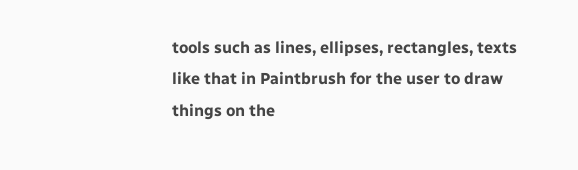tools such as lines, ellipses, rectangles, texts like that in Paintbrush for the user to draw things on the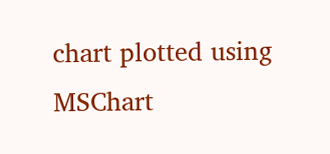chart plotted using MSChart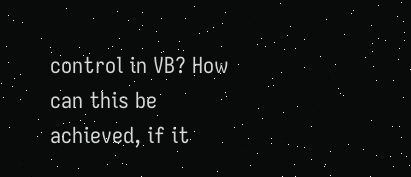control in VB? How can this be achieved, if it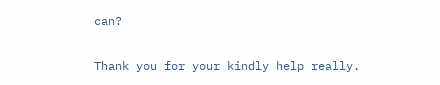can?

Thank you for your kindly help really.